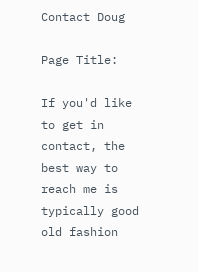Contact Doug

Page Title:

If you'd like to get in contact, the best way to reach me is typically good old fashion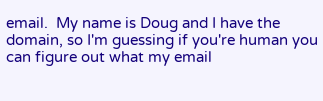email.  My name is Doug and I have the domain, so I'm guessing if you're human you can figure out what my email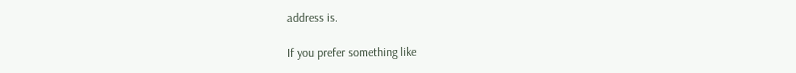address is.

If you prefer something like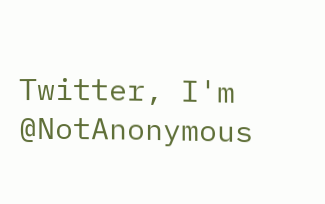Twitter, I'm @NotAnonymous